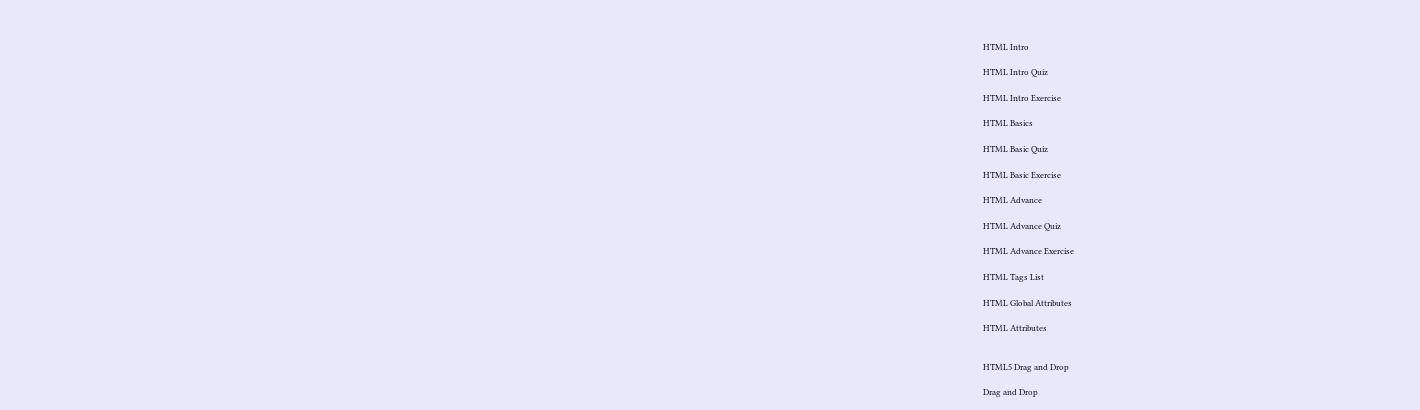HTML Intro

HTML Intro Quiz

HTML Intro Exercise

HTML Basics

HTML Basic Quiz

HTML Basic Exercise

HTML Advance

HTML Advance Quiz

HTML Advance Exercise

HTML Tags List

HTML Global Attributes

HTML Attributes


HTML5 Drag and Drop

Drag and Drop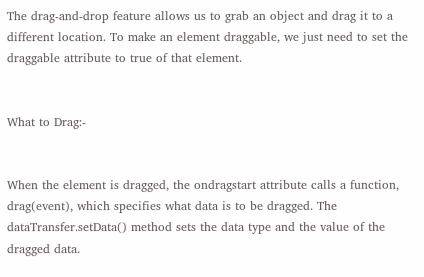The drag-and-drop feature allows us to grab an object and drag it to a different location. To make an element draggable, we just need to set the draggable attribute to true of that element.


What to Drag:-


When the element is dragged, the ondragstart attribute calls a function, drag(event), which specifies what data is to be dragged. The dataTransfer.setData() method sets the data type and the value of the dragged data.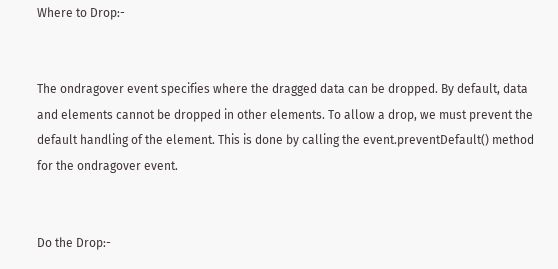Where to Drop:-


The ondragover event specifies where the dragged data can be dropped. By default, data and elements cannot be dropped in other elements. To allow a drop, we must prevent the default handling of the element. This is done by calling the event.preventDefault() method for the ondragover event.


Do the Drop:-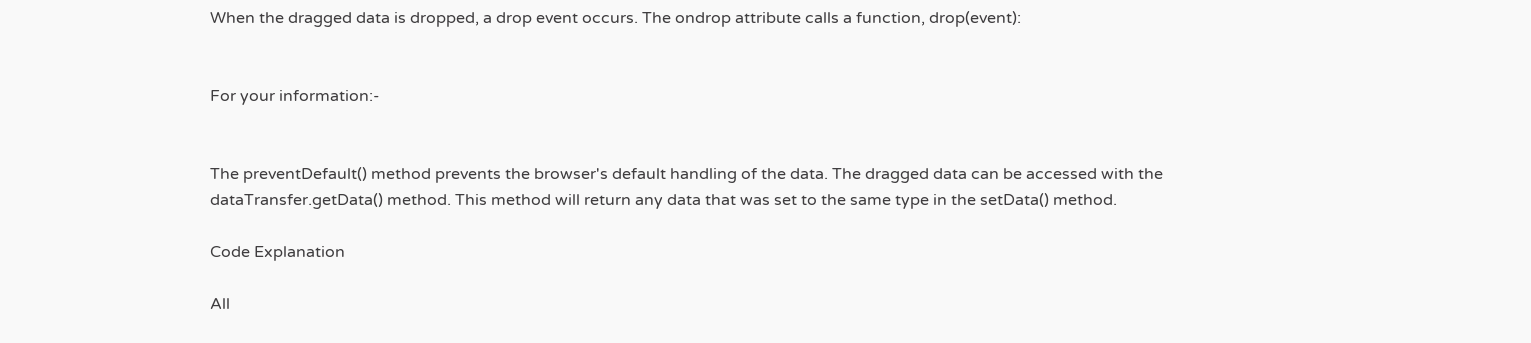When the dragged data is dropped, a drop event occurs. The ondrop attribute calls a function, drop(event):


For your information:-


The preventDefault() method prevents the browser's default handling of the data. The dragged data can be accessed with the dataTransfer.getData() method. This method will return any data that was set to the same type in the setData() method.

Code Explanation

All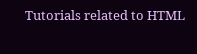Tutorials related to HTML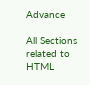Advance

All Sections related to HTML